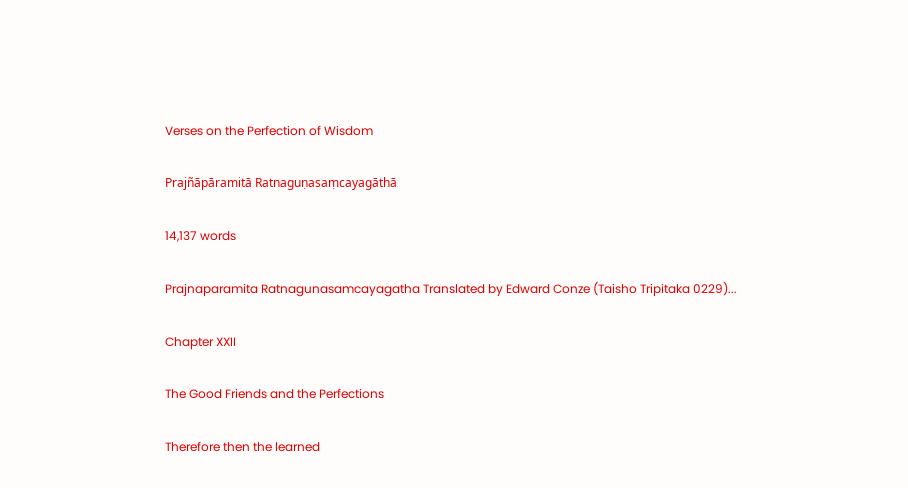Verses on the Perfection of Wisdom

Prajñāpāramitā Ratnaguṇasaṃcayagāthā

14,137 words

Prajnaparamita Ratnagunasamcayagatha Translated by Edward Conze (Taisho Tripitaka 0229)...

Chapter XXII

The Good Friends and the Perfections

Therefore then the learned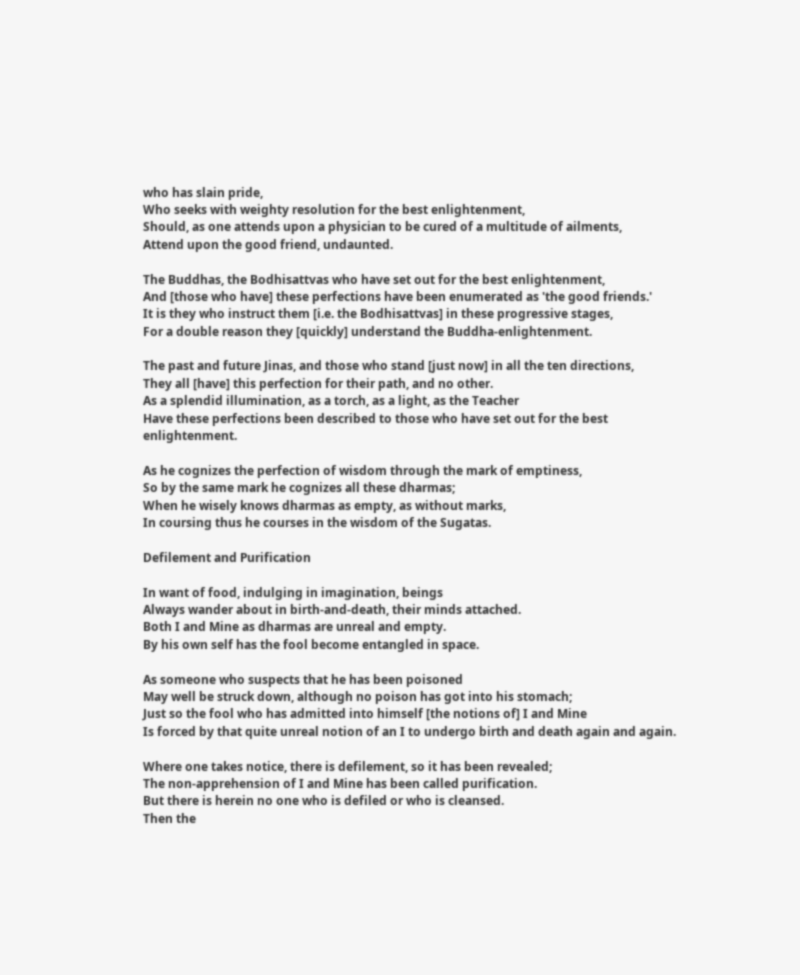who has slain pride,
Who seeks with weighty resolution for the best enlightenment,
Should, as one attends upon a physician to be cured of a multitude of ailments,
Attend upon the good friend, undaunted.

The Buddhas, the Bodhisattvas who have set out for the best enlightenment,
And [those who have] these perfections have been enumerated as 'the good friends.'
It is they who instruct them [i.e. the Bodhisattvas] in these progressive stages,
For a double reason they [quickly] understand the Buddha-enlightenment.

The past and future Jinas, and those who stand [just now] in all the ten directions,
They all [have] this perfection for their path, and no other.
As a splendid illumination, as a torch, as a light, as the Teacher
Have these perfections been described to those who have set out for the best enlightenment.

As he cognizes the perfection of wisdom through the mark of emptiness,
So by the same mark he cognizes all these dharmas;
When he wisely knows dharmas as empty, as without marks,
In coursing thus he courses in the wisdom of the Sugatas.

Defilement and Purification

In want of food, indulging in imagination, beings
Always wander about in birth-and-death, their minds attached.
Both I and Mine as dharmas are unreal and empty.
By his own self has the fool become entangled in space.

As someone who suspects that he has been poisoned
May well be struck down, although no poison has got into his stomach;
Just so the fool who has admitted into himself [the notions of] I and Mine
Is forced by that quite unreal notion of an I to undergo birth and death again and again.

Where one takes notice, there is defilement, so it has been revealed;
The non-apprehension of I and Mine has been called purification.
But there is herein no one who is defiled or who is cleansed.
Then the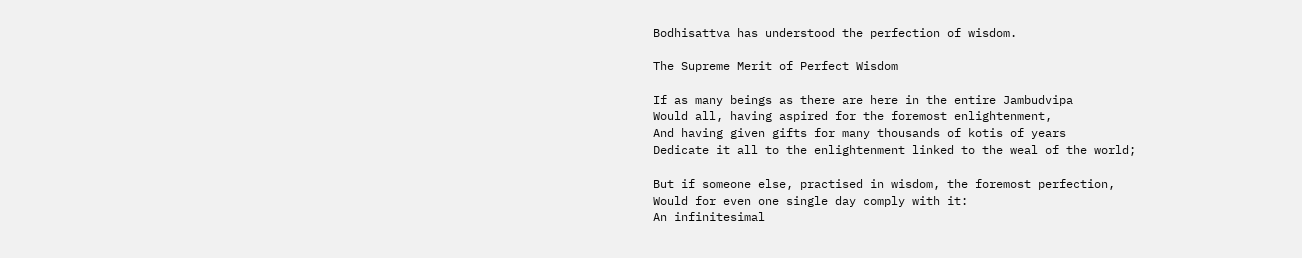Bodhisattva has understood the perfection of wisdom.

The Supreme Merit of Perfect Wisdom

If as many beings as there are here in the entire Jambudvipa
Would all, having aspired for the foremost enlightenment,
And having given gifts for many thousands of kotis of years
Dedicate it all to the enlightenment linked to the weal of the world;

But if someone else, practised in wisdom, the foremost perfection,
Would for even one single day comply with it:
An infinitesimal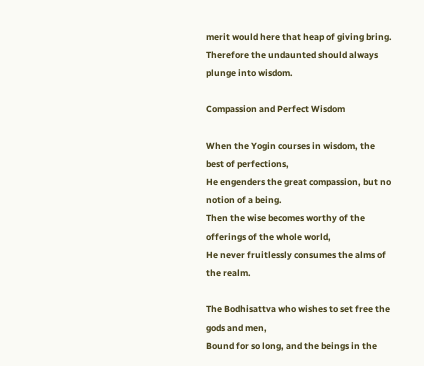merit would here that heap of giving bring.
Therefore the undaunted should always plunge into wisdom.

Compassion and Perfect Wisdom

When the Yogin courses in wisdom, the best of perfections,
He engenders the great compassion, but no notion of a being.
Then the wise becomes worthy of the offerings of the whole world,
He never fruitlessly consumes the alms of the realm.

The Bodhisattva who wishes to set free the gods and men,
Bound for so long, and the beings in the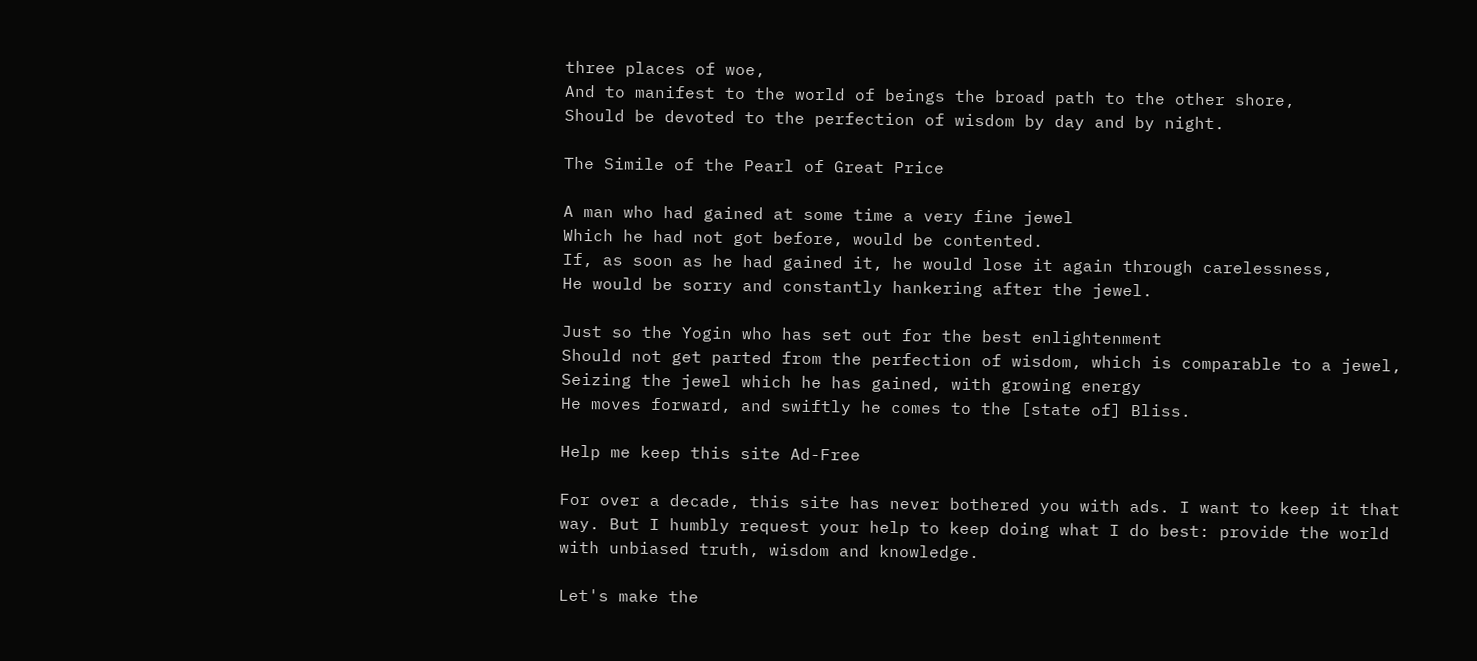three places of woe,
And to manifest to the world of beings the broad path to the other shore,
Should be devoted to the perfection of wisdom by day and by night.

The Simile of the Pearl of Great Price

A man who had gained at some time a very fine jewel
Which he had not got before, would be contented.
If, as soon as he had gained it, he would lose it again through carelessness,
He would be sorry and constantly hankering after the jewel.

Just so the Yogin who has set out for the best enlightenment
Should not get parted from the perfection of wisdom, which is comparable to a jewel,
Seizing the jewel which he has gained, with growing energy
He moves forward, and swiftly he comes to the [state of] Bliss.

Help me keep this site Ad-Free

For over a decade, this site has never bothered you with ads. I want to keep it that way. But I humbly request your help to keep doing what I do best: provide the world with unbiased truth, wisdom and knowledge.

Let's make the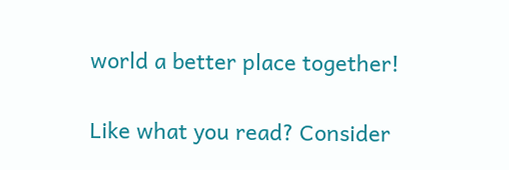world a better place together!

Like what you read? Consider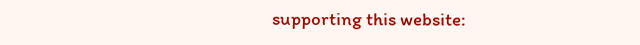supporting this website: